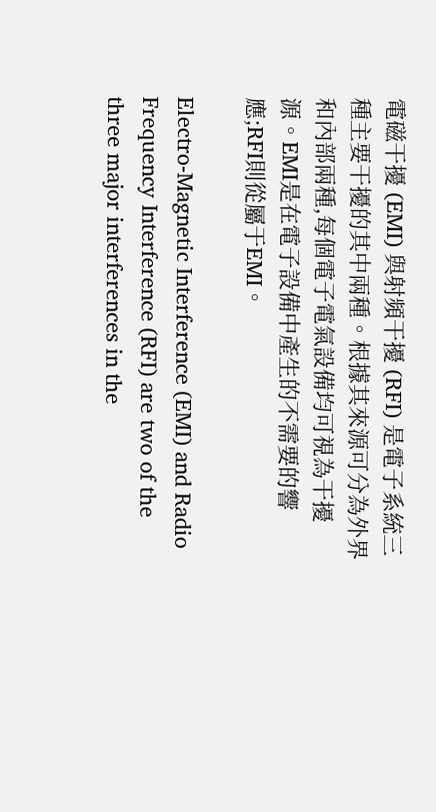電磁干擾 (EMI) 與射頻干擾 (RFI) 是電子系統三種主要干擾的其中兩種。根據其來源可分為外界和內部兩種,每個電子電氣設備均可視為干擾源。EMI是在電子設備中產生的不需要的響應;RFI則從屬于EMI。

Electro-Magnetic Interference (EMI) and Radio Frequency Interference (RFI) are two of the three major interferences in the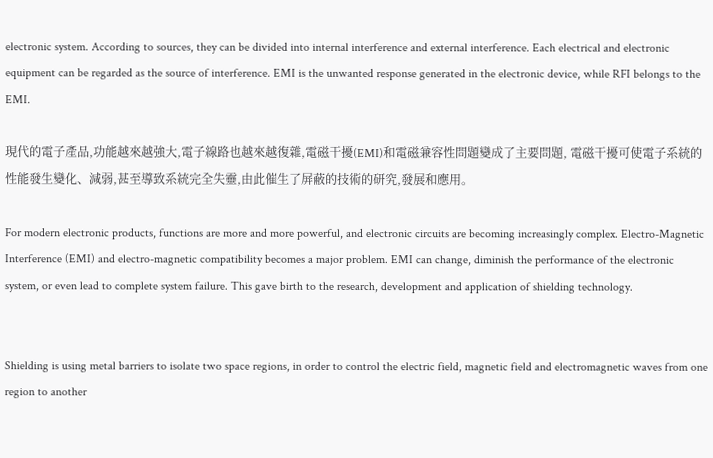electronic system. According to sources, they can be divided into internal interference and external interference. Each electrical and electronic equipment can be regarded as the source of interference. EMI is the unwanted response generated in the electronic device, while RFI belongs to the EMI.

現代的電子產品,功能越來越強大,電子線路也越來越復雜,電磁干擾(EMI)和電磁兼容性問題變成了主要問題, 電磁干擾可使電子系統的性能發生變化、減弱,甚至導致系統完全失靈,由此催生了屏蔽的技術的研究,發展和應用。

For modern electronic products, functions are more and more powerful, and electronic circuits are becoming increasingly complex. Electro-Magnetic Interference (EMI) and electro-magnetic compatibility becomes a major problem. EMI can change, diminish the performance of the electronic system, or even lead to complete system failure. This gave birth to the research, development and application of shielding technology.


Shielding is using metal barriers to isolate two space regions, in order to control the electric field, magnetic field and electromagnetic waves from one region to another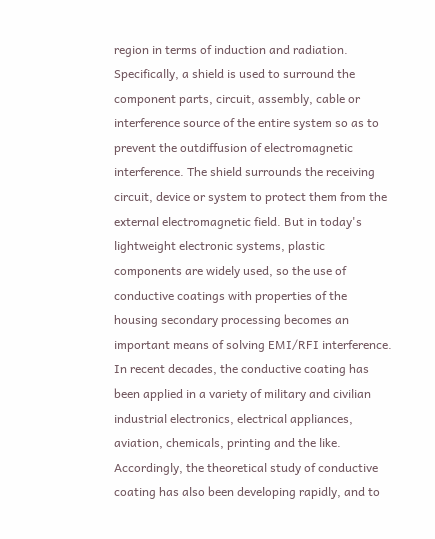region in terms of induction and radiation. Specifically, a shield is used to surround the component parts, circuit, assembly, cable or interference source of the entire system so as to prevent the outdiffusion of electromagnetic interference. The shield surrounds the receiving circuit, device or system to protect them from the external electromagnetic field. But in today's lightweight electronic systems, plastic components are widely used, so the use of conductive coatings with properties of the housing secondary processing becomes an important means of solving EMI/RFI interference. In recent decades, the conductive coating has been applied in a variety of military and civilian industrial electronics, electrical appliances, aviation, chemicals, printing and the like. Accordingly, the theoretical study of conductive coating has also been developing rapidly, and to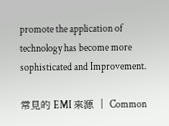promote the application of technology has become more sophisticated and Improvement.

常見的 EMI 來源  |  Common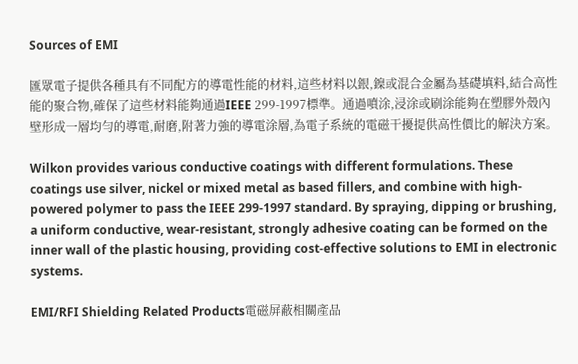Sources of EMI

匯眾電子提供各種具有不同配方的導電性能的材料,這些材料以銀,鎳或混合金屬為基礎填料,結合高性能的聚合物,確保了這些材料能夠通過IEEE 299-1997標準。通過噴涂,浸涂或刷涂能夠在塑膠外殼內壁形成一層均勻的導電,耐磨,附著力強的導電涂層,為電子系統的電磁干擾提供高性價比的解決方案。

Wilkon provides various conductive coatings with different formulations. These coatings use silver, nickel or mixed metal as based fillers, and combine with high-powered polymer to pass the IEEE 299-1997 standard. By spraying, dipping or brushing, a uniform conductive, wear-resistant, strongly adhesive coating can be formed on the inner wall of the plastic housing, providing cost-effective solutions to EMI in electronic systems.

EMI/RFI Shielding Related Products電磁屏蔽相關產品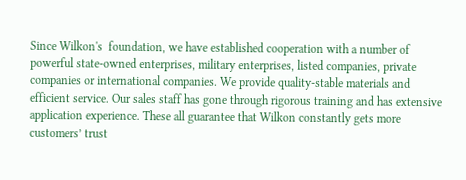Since Wilkon's  foundation, we have established cooperation with a number of powerful state-owned enterprises, military enterprises, listed companies, private companies or international companies. We provide quality-stable materials and efficient service. Our sales staff has gone through rigorous training and has extensive application experience. These all guarantee that Wilkon constantly gets more customers’ trust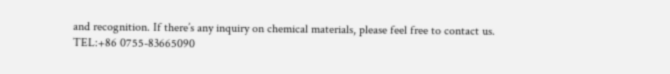and recognition. If there’s any inquiry on chemical materials, please feel free to contact us.
TEL:+86 0755-83665090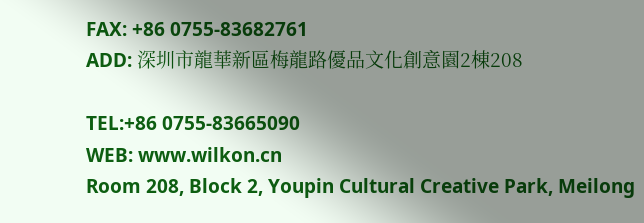FAX: +86 0755-83682761
ADD: 深圳市龍華新區梅龍路優品文化創意園2棟208

TEL:+86 0755-83665090
WEB: www.wilkon.cn
Room 208, Block 2, Youpin Cultural Creative Park, Meilong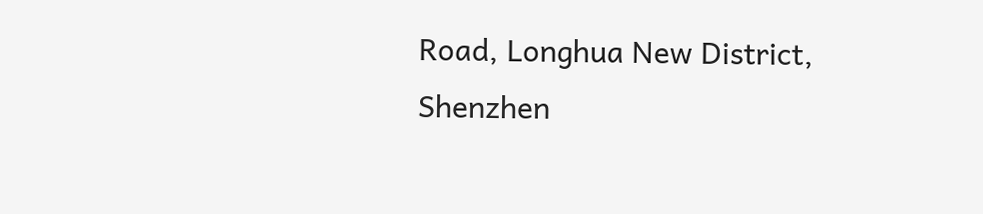Road, Longhua New District, Shenzhen